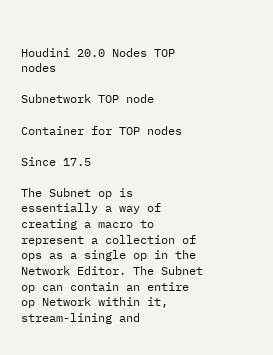Houdini 20.0 Nodes TOP nodes

Subnetwork TOP node

Container for TOP nodes

Since 17.5

The Subnet op is essentially a way of creating a macro to represent a collection of ops as a single op in the Network Editor. The Subnet op can contain an entire op Network within it, stream-lining and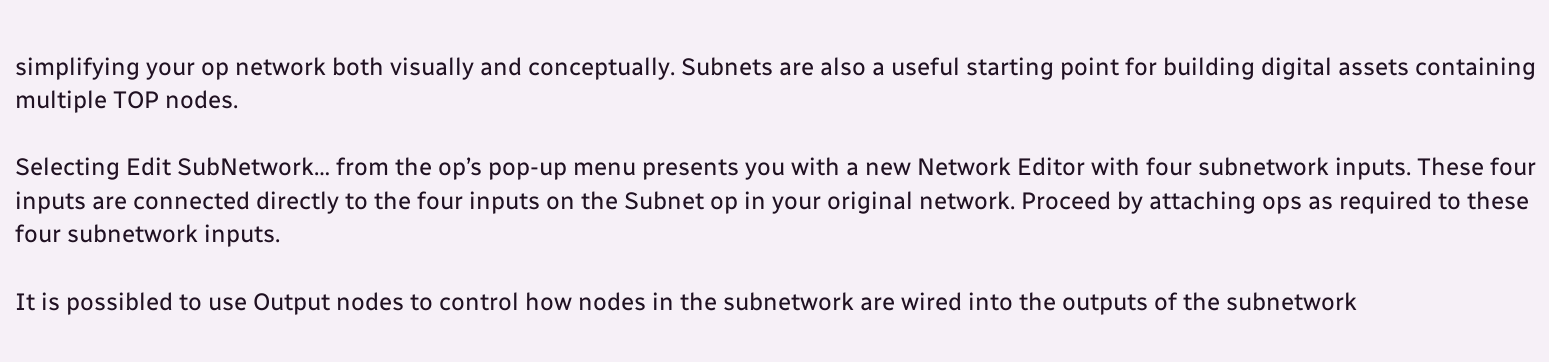simplifying your op network both visually and conceptually. Subnets are also a useful starting point for building digital assets containing multiple TOP nodes.

Selecting Edit SubNetwork… from the op’s pop-up menu presents you with a new Network Editor with four subnetwork inputs. These four inputs are connected directly to the four inputs on the Subnet op in your original network. Proceed by attaching ops as required to these four subnetwork inputs.

It is possibled to use Output nodes to control how nodes in the subnetwork are wired into the outputs of the subnetwork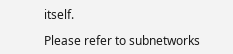itself.

Please refer to subnetworks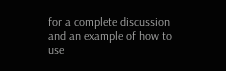for a complete discussion and an example of how to use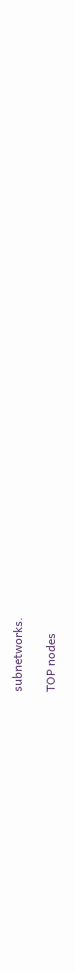subnetworks.

TOP nodes